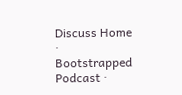Discuss Home · Bootstrapped Podcast ·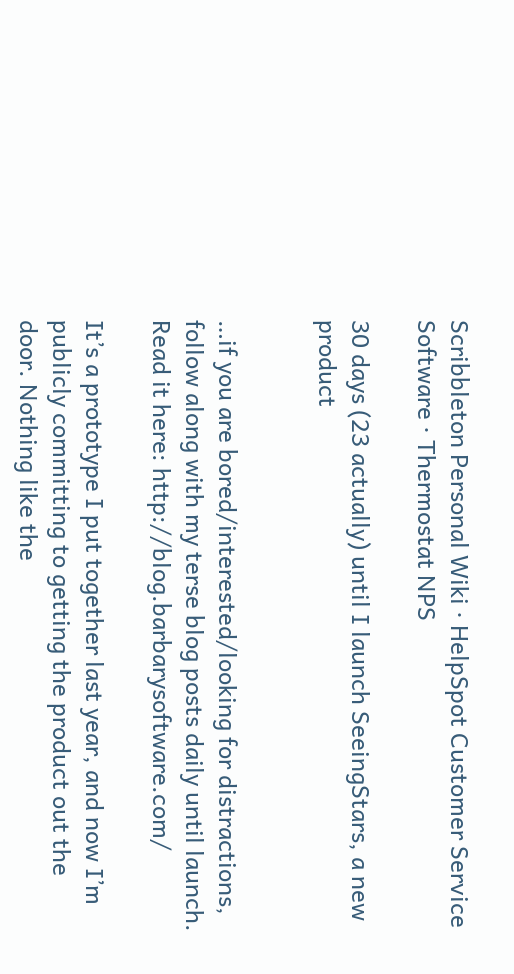Scribbleton Personal Wiki · HelpSpot Customer Service Software · Thermostat NPS

30 days (23 actually) until I launch SeeingStars, a new product


…if you are bored/interested/looking for distractions, follow along with my terse blog posts daily until launch. Read it here: http://blog.barbarysoftware.com/

It’s a prototype I put together last year, and now I’m publicly committing to getting the product out the door. Nothing like the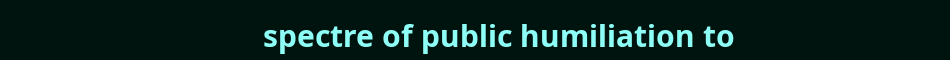spectre of public humiliation to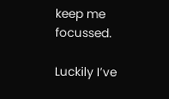keep me focussed.

Luckily I’ve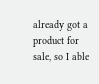already got a product for sale, so I able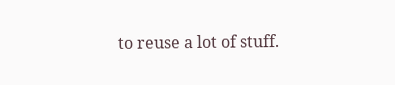to reuse a lot of stuff.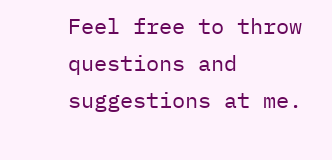Feel free to throw questions and suggestions at me.